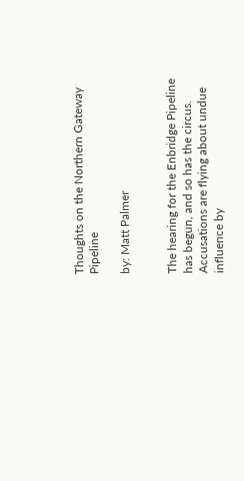Thoughts on the Northern Gateway Pipeline

by: Matt Palmer


The hearing for the Enbridge Pipeline has begun, and so has the circus. Accusations are flying about undue influence by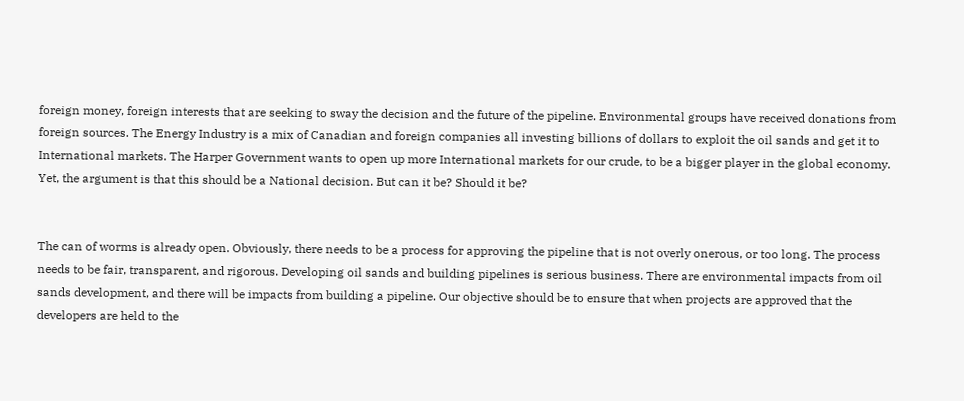foreign money, foreign interests that are seeking to sway the decision and the future of the pipeline. Environmental groups have received donations from foreign sources. The Energy Industry is a mix of Canadian and foreign companies all investing billions of dollars to exploit the oil sands and get it to International markets. The Harper Government wants to open up more International markets for our crude, to be a bigger player in the global economy. Yet, the argument is that this should be a National decision. But can it be? Should it be?


The can of worms is already open. Obviously, there needs to be a process for approving the pipeline that is not overly onerous, or too long. The process needs to be fair, transparent, and rigorous. Developing oil sands and building pipelines is serious business. There are environmental impacts from oil sands development, and there will be impacts from building a pipeline. Our objective should be to ensure that when projects are approved that the developers are held to the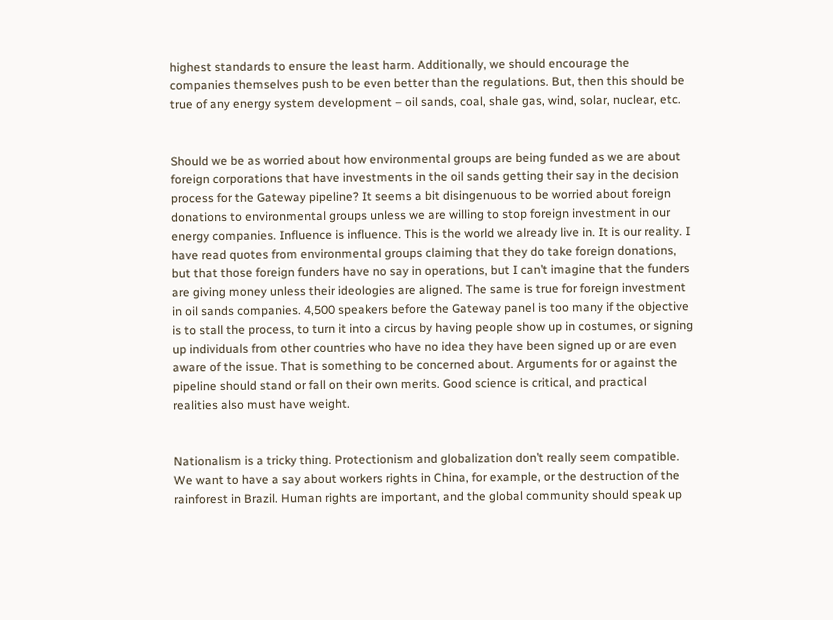highest standards to ensure the least harm. Additionally, we should encourage the companies themselves push to be even better than the regulations. But, then this should be true of any energy system development – oil sands, coal, shale gas, wind, solar, nuclear, etc.


Should we be as worried about how environmental groups are being funded as we are about foreign corporations that have investments in the oil sands getting their say in the decision process for the Gateway pipeline? It seems a bit disingenuous to be worried about foreign donations to environmental groups unless we are willing to stop foreign investment in our energy companies. Influence is influence. This is the world we already live in. It is our reality. I have read quotes from environmental groups claiming that they do take foreign donations, but that those foreign funders have no say in operations, but I can’t imagine that the funders are giving money unless their ideologies are aligned. The same is true for foreign investment in oil sands companies. 4,500 speakers before the Gateway panel is too many if the objective is to stall the process, to turn it into a circus by having people show up in costumes, or signing up individuals from other countries who have no idea they have been signed up or are even aware of the issue. That is something to be concerned about. Arguments for or against the pipeline should stand or fall on their own merits. Good science is critical, and practical realities also must have weight.


Nationalism is a tricky thing. Protectionism and globalization don’t really seem compatible. We want to have a say about workers rights in China, for example, or the destruction of the rainforest in Brazil. Human rights are important, and the global community should speak up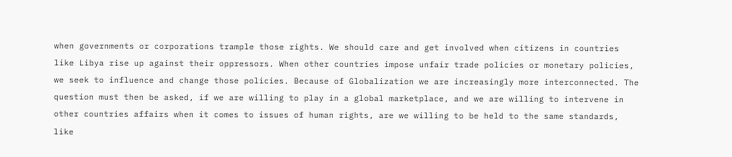when governments or corporations trample those rights. We should care and get involved when citizens in countries like Libya rise up against their oppressors. When other countries impose unfair trade policies or monetary policies, we seek to influence and change those policies. Because of Globalization we are increasingly more interconnected. The question must then be asked, if we are willing to play in a global marketplace, and we are willing to intervene in other countries affairs when it comes to issues of human rights, are we willing to be held to the same standards, like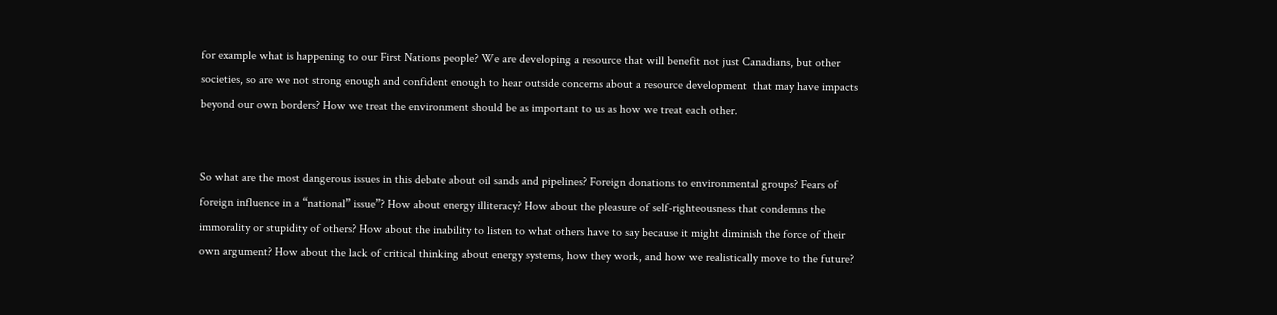for example what is happening to our First Nations people? We are developing a resource that will benefit not just Canadians, but other societies, so are we not strong enough and confident enough to hear outside concerns about a resource development  that may have impacts beyond our own borders? How we treat the environment should be as important to us as how we treat each other.


So what are the most dangerous issues in this debate about oil sands and pipelines? Foreign donations to environmental groups? Fears of foreign influence in a “national” issue”? How about energy illiteracy? How about the pleasure of self-righteousness that condemns the immorality or stupidity of others? How about the inability to listen to what others have to say because it might diminish the force of their own argument? How about the lack of critical thinking about energy systems, how they work, and how we realistically move to the future?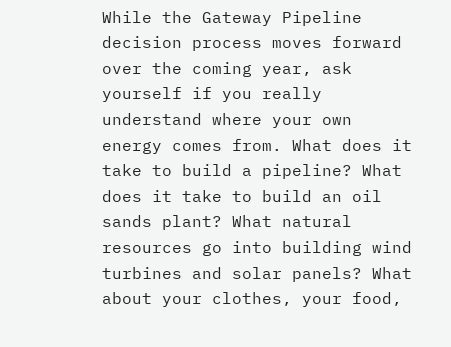While the Gateway Pipeline decision process moves forward over the coming year, ask yourself if you really understand where your own energy comes from. What does it take to build a pipeline? What does it take to build an oil sands plant? What natural resources go into building wind turbines and solar panels? What about your clothes, your food,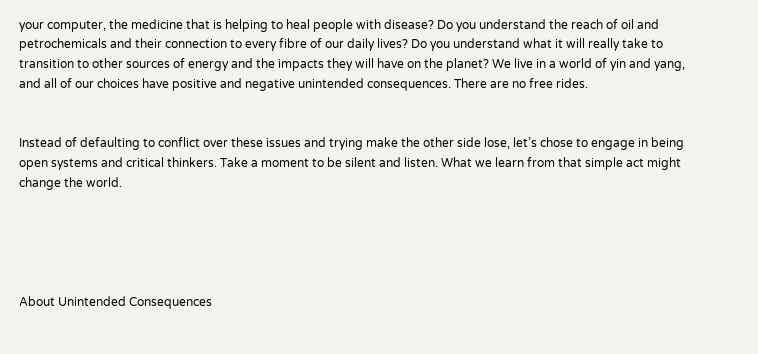your computer, the medicine that is helping to heal people with disease? Do you understand the reach of oil and petrochemicals and their connection to every fibre of our daily lives? Do you understand what it will really take to transition to other sources of energy and the impacts they will have on the planet? We live in a world of yin and yang, and all of our choices have positive and negative unintended consequences. There are no free rides.


Instead of defaulting to conflict over these issues and trying make the other side lose, let’s chose to engage in being open systems and critical thinkers. Take a moment to be silent and listen. What we learn from that simple act might change the world.





About Unintended Consequences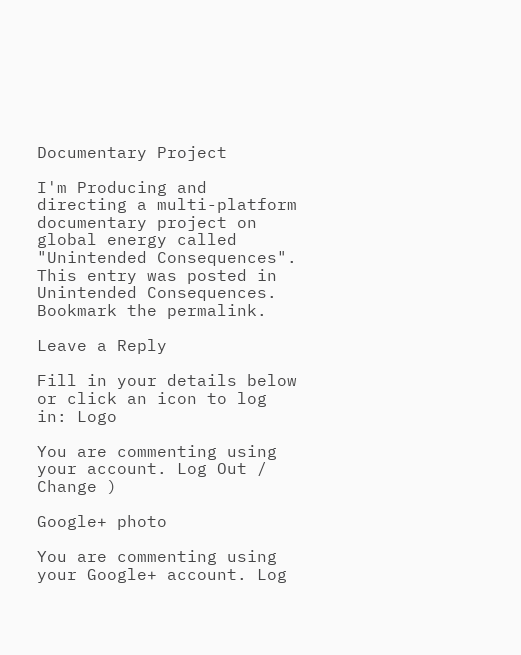Documentary Project

I'm Producing and directing a multi-platform documentary project on global energy called "Unintended Consequences".
This entry was posted in Unintended Consequences. Bookmark the permalink.

Leave a Reply

Fill in your details below or click an icon to log in: Logo

You are commenting using your account. Log Out /  Change )

Google+ photo

You are commenting using your Google+ account. Log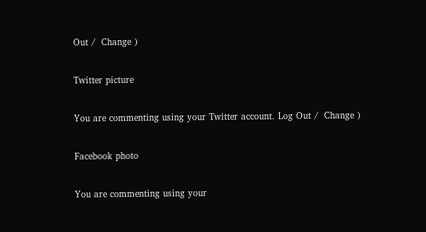Out /  Change )

Twitter picture

You are commenting using your Twitter account. Log Out /  Change )

Facebook photo

You are commenting using your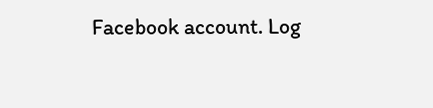Facebook account. Log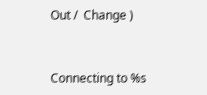Out /  Change )


Connecting to %s